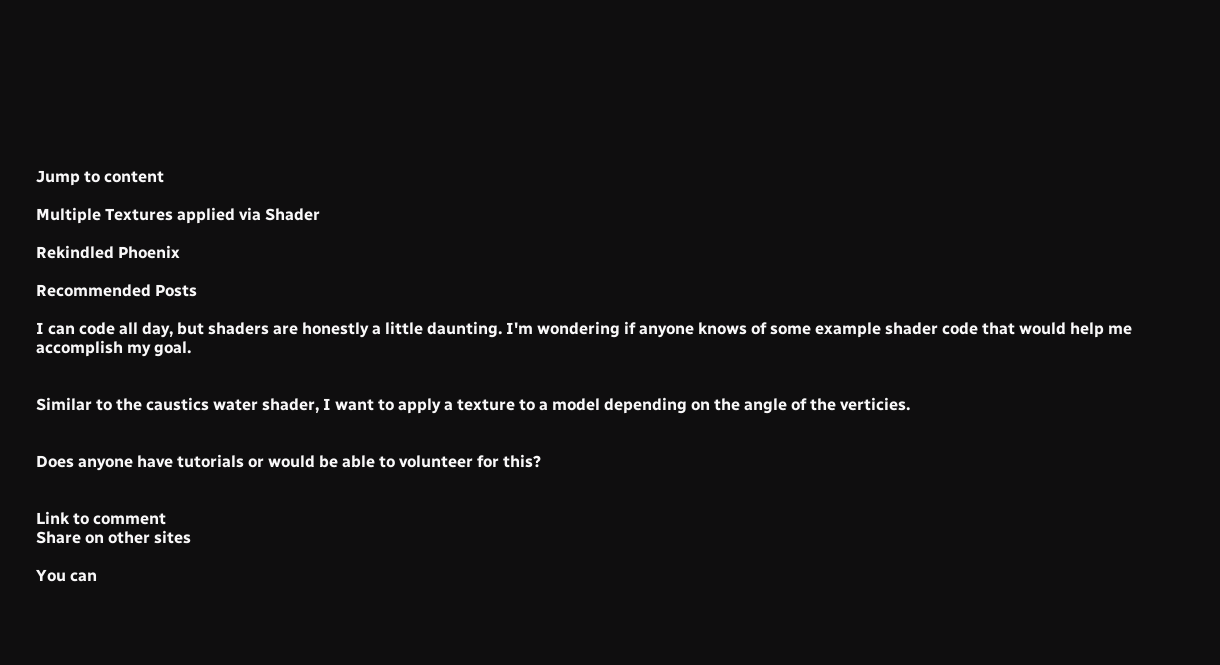Jump to content

Multiple Textures applied via Shader

Rekindled Phoenix

Recommended Posts

I can code all day, but shaders are honestly a little daunting. I'm wondering if anyone knows of some example shader code that would help me accomplish my goal.


Similar to the caustics water shader, I want to apply a texture to a model depending on the angle of the verticies.


Does anyone have tutorials or would be able to volunteer for this?


Link to comment
Share on other sites

You can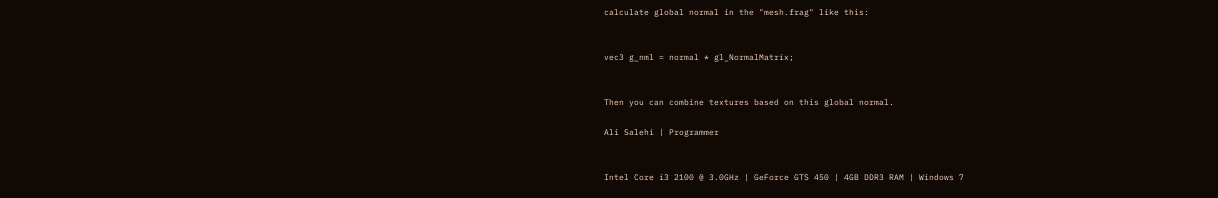calculate global normal in the "mesh.frag" like this:


vec3 g_nml = normal * gl_NormalMatrix;


Then you can combine textures based on this global normal.

Ali Salehi | Programmer


Intel Core i3 2100 @ 3.0GHz | GeForce GTS 450 | 4GB DDR3 RAM | Windows 7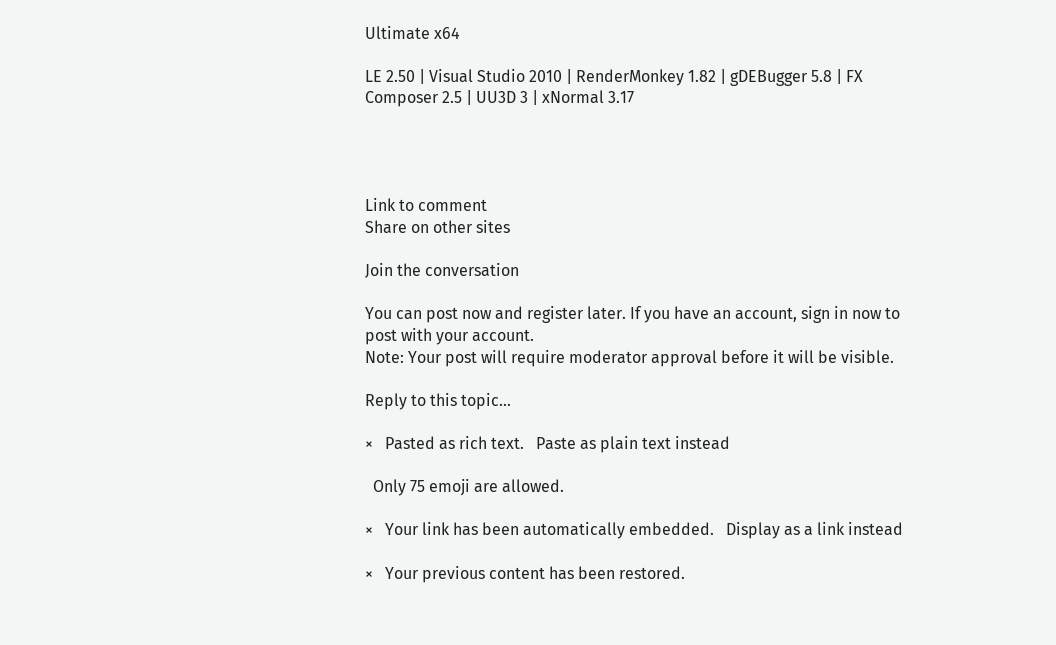Ultimate x64

LE 2.50 | Visual Studio 2010 | RenderMonkey 1.82 | gDEBugger 5.8 | FX Composer 2.5 | UU3D 3 | xNormal 3.17




Link to comment
Share on other sites

Join the conversation

You can post now and register later. If you have an account, sign in now to post with your account.
Note: Your post will require moderator approval before it will be visible.

Reply to this topic...

×   Pasted as rich text.   Paste as plain text instead

  Only 75 emoji are allowed.

×   Your link has been automatically embedded.   Display as a link instead

×   Your previous content has been restored.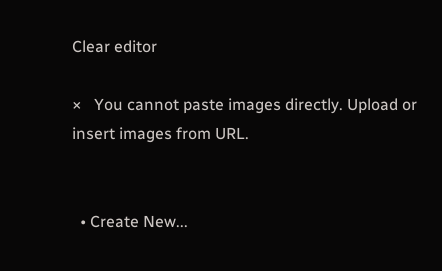Clear editor

×   You cannot paste images directly. Upload or insert images from URL.


  • Create New...